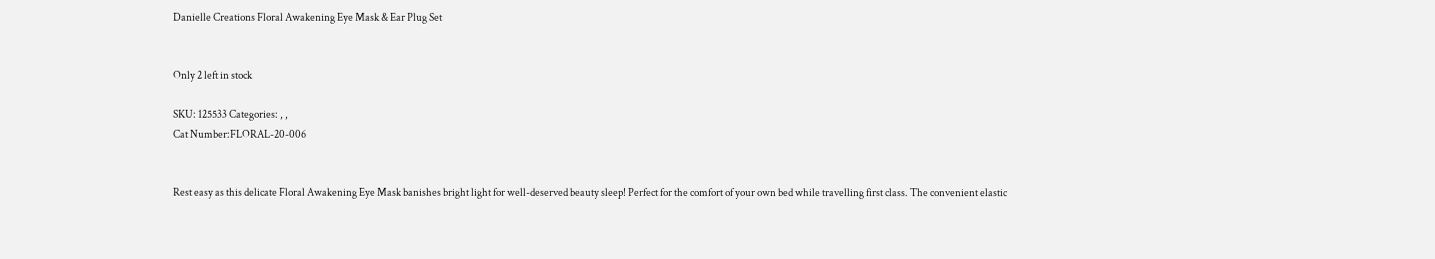Danielle Creations Floral Awakening Eye Mask & Ear Plug Set


Only 2 left in stock

SKU: 125533 Categories: , ,
Cat Number:FLORAL-20-006


Rest easy as this delicate Floral Awakening Eye Mask banishes bright light for well-deserved beauty sleep! Perfect for the comfort of your own bed while travelling first class. The convenient elastic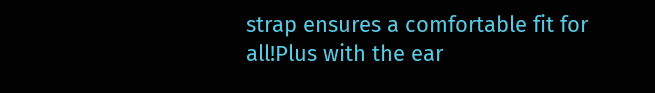strap ensures a comfortable fit for all!Plus with the ear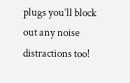plugs you’ll block out any noise distractions too!